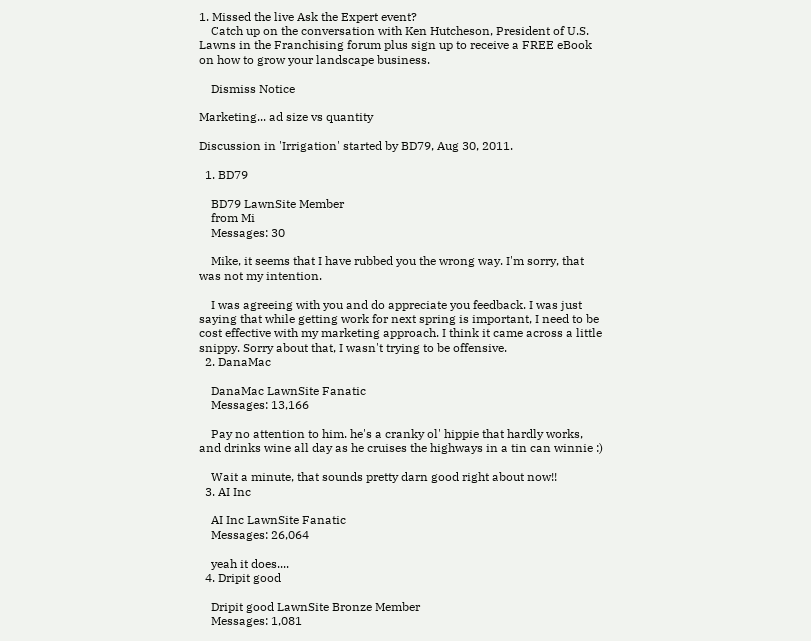1. Missed the live Ask the Expert event?
    Catch up on the conversation with Ken Hutcheson, President of U.S. Lawns in the Franchising forum plus sign up to receive a FREE eBook on how to grow your landscape business.

    Dismiss Notice

Marketing... ad size vs quantity

Discussion in 'Irrigation' started by BD79, Aug 30, 2011.

  1. BD79

    BD79 LawnSite Member
    from Mi
    Messages: 30

    Mike, it seems that I have rubbed you the wrong way. I'm sorry, that was not my intention.

    I was agreeing with you and do appreciate you feedback. I was just saying that while getting work for next spring is important, I need to be cost effective with my marketing approach. I think it came across a little snippy. Sorry about that, I wasn't trying to be offensive.
  2. DanaMac

    DanaMac LawnSite Fanatic
    Messages: 13,166

    Pay no attention to him. he's a cranky ol' hippie that hardly works, and drinks wine all day as he cruises the highways in a tin can winnie :)

    Wait a minute, that sounds pretty darn good right about now!!
  3. AI Inc

    AI Inc LawnSite Fanatic
    Messages: 26,064

    yeah it does....
  4. Dripit good

    Dripit good LawnSite Bronze Member
    Messages: 1,081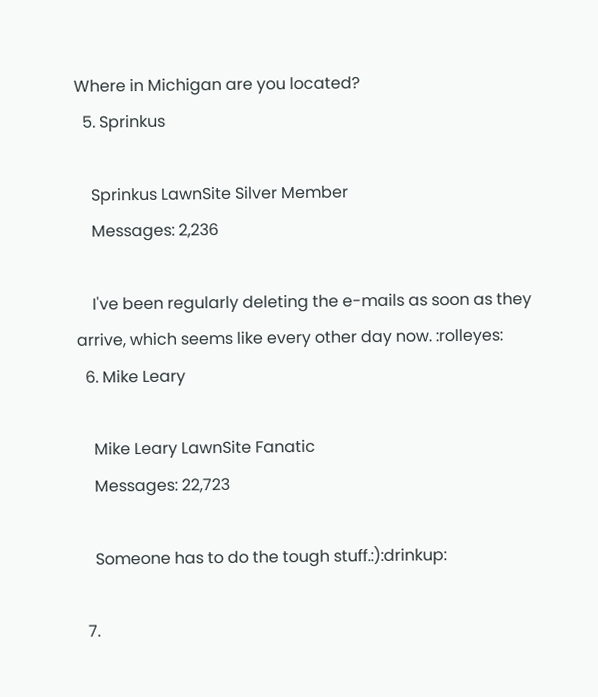Where in Michigan are you located?
  5. Sprinkus

    Sprinkus LawnSite Silver Member
    Messages: 2,236

    I've been regularly deleting the e-mails as soon as they arrive, which seems like every other day now. :rolleyes:
  6. Mike Leary

    Mike Leary LawnSite Fanatic
    Messages: 22,723

    Someone has to do the tough stuff.:):drinkup:

  7.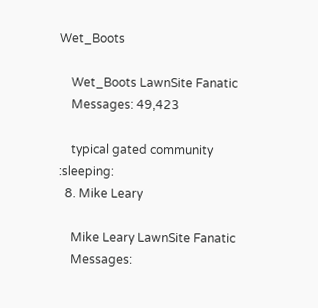Wet_Boots

    Wet_Boots LawnSite Fanatic
    Messages: 49,423

    typical gated community :sleeping:
  8. Mike Leary

    Mike Leary LawnSite Fanatic
    Messages: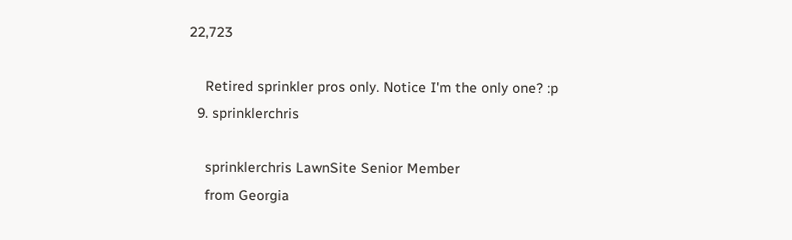22,723

    Retired sprinkler pros only. Notice I'm the only one? :p
  9. sprinklerchris

    sprinklerchris LawnSite Senior Member
    from Georgia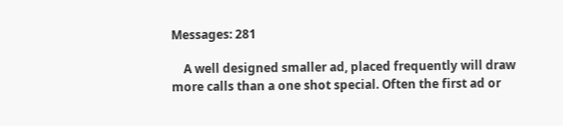Messages: 281

    A well designed smaller ad, placed frequently will draw more calls than a one shot special. Often the first ad or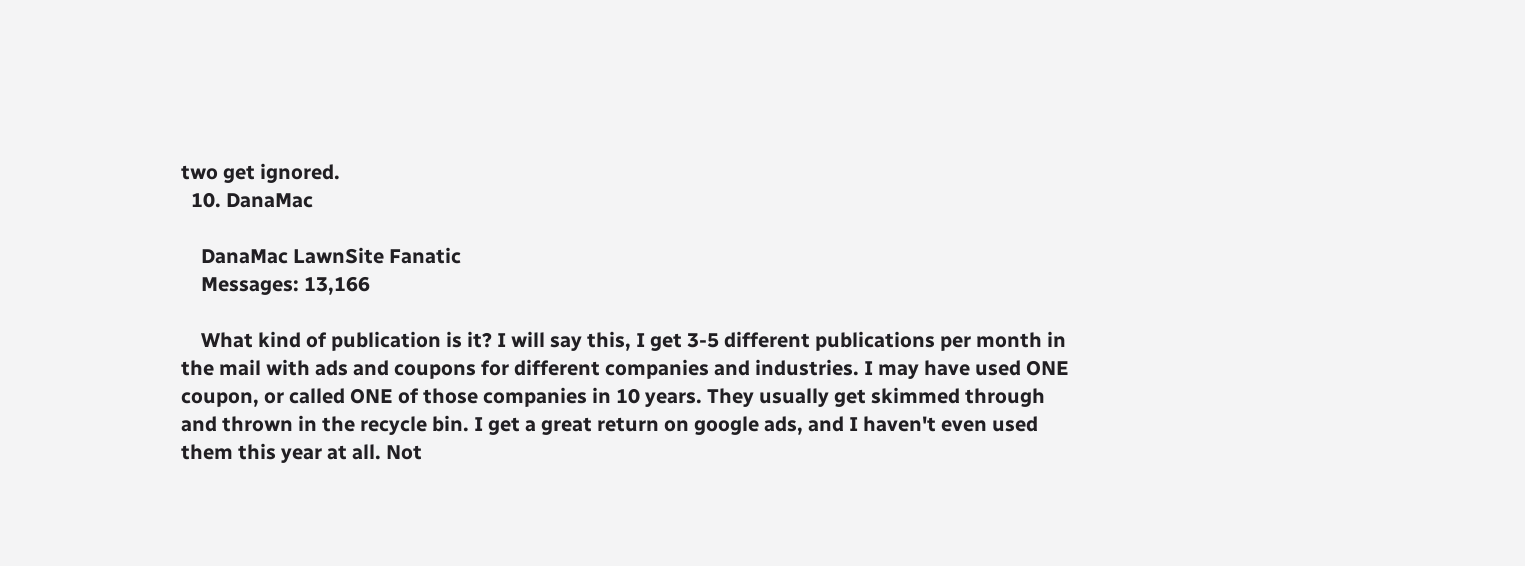two get ignored.
  10. DanaMac

    DanaMac LawnSite Fanatic
    Messages: 13,166

    What kind of publication is it? I will say this, I get 3-5 different publications per month in the mail with ads and coupons for different companies and industries. I may have used ONE coupon, or called ONE of those companies in 10 years. They usually get skimmed through and thrown in the recycle bin. I get a great return on google ads, and I haven't even used them this year at all. Not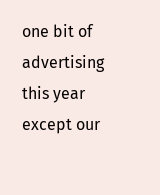one bit of advertising this year except our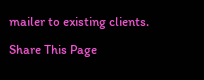mailer to existing clients.

Share This Page